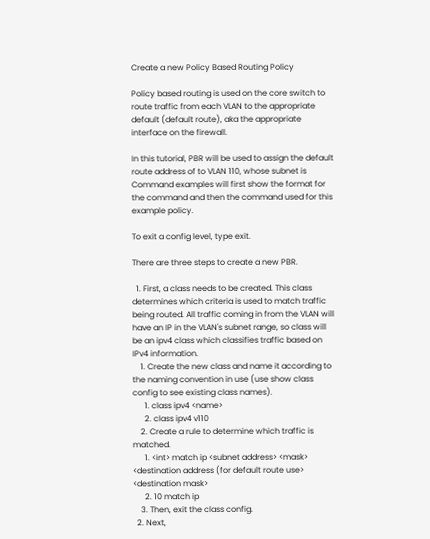Create a new Policy Based Routing Policy

Policy based routing is used on the core switch to route traffic from each VLAN to the appropriate default (default route), aka the appropriate interface on the firewall.

In this tutorial, PBR will be used to assign the default route address of to VLAN 110, whose subnet is Command examples will first show the format for the command and then the command used for this example policy.

To exit a config level, type exit.

There are three steps to create a new PBR.

  1. First, a class needs to be created. This class determines which criteria is used to match traffic being routed. All traffic coming in from the VLAN will have an IP in the VLAN's subnet range, so class will be an ipv4 class which classifies traffic based on IPv4 information.
    1. Create the new class and name it according to the naming convention in use (use show class config to see existing class names).
      1. class ipv4 <name>
      2. class ipv4 v110
    2. Create a rule to determine which traffic is matched.
      1. <int> match ip <subnet address> <mask> <destination address (for default route use> <destination mask>
      2. 10 match ip
    3. Then, exit the class config.
  2. Next,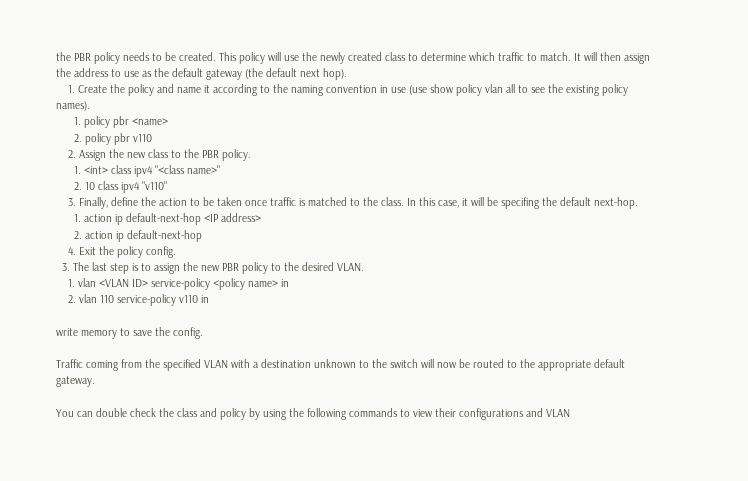the PBR policy needs to be created. This policy will use the newly created class to determine which traffic to match. It will then assign the address to use as the default gateway (the default next hop).
    1. Create the policy and name it according to the naming convention in use (use show policy vlan all to see the existing policy names).
      1. policy pbr <name>
      2. policy pbr v110
    2. Assign the new class to the PBR policy.
      1. <int> class ipv4 "<class name>"
      2. 10 class ipv4 "v110"
    3. Finally, define the action to be taken once traffic is matched to the class. In this case, it will be specifing the default next-hop.
      1. action ip default-next-hop <IP address>
      2. action ip default-next-hop
    4. Exit the policy config.
  3. The last step is to assign the new PBR policy to the desired VLAN.
    1. vlan <VLAN ID> service-policy <policy name> in
    2. vlan 110 service-policy v110 in

write memory to save the config.

Traffic coming from the specified VLAN with a destination unknown to the switch will now be routed to the appropriate default gateway.

You can double check the class and policy by using the following commands to view their configurations and VLAN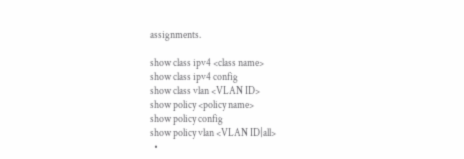assignments.

show class ipv4 <class name>
show class ipv4 config
show class vlan <VLAN ID>
show policy <policy name>
show policy config
show policy vlan <VLAN ID|all>
  •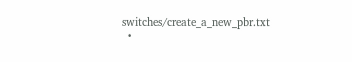switches/create_a_new_pbr.txt
  •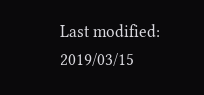Last modified: 2019/03/15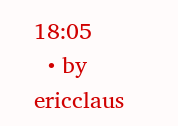18:05
  • by ericclaus